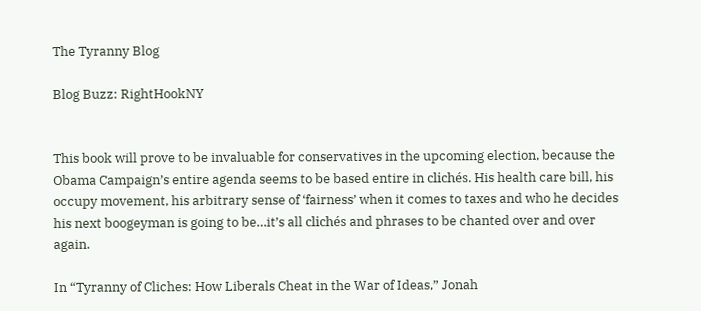The Tyranny Blog

Blog Buzz: RightHookNY


This book will prove to be invaluable for conservatives in the upcoming election, because the Obama Campaign’s entire agenda seems to be based entire in clichés. His health care bill, his occupy movement, his arbitrary sense of ‘fairness’ when it comes to taxes and who he decides his next boogeyman is going to be…it’s all clichés and phrases to be chanted over and over again.

In “Tyranny of Cliches: How Liberals Cheat in the War of Ideas,” Jonah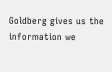Goldberg gives us the information we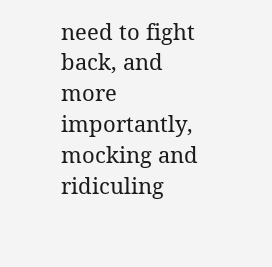need to fight back, and more importantly, mocking and ridiculing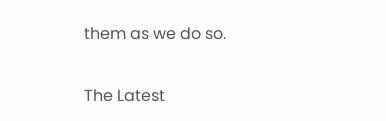them as we do so.


The Latest